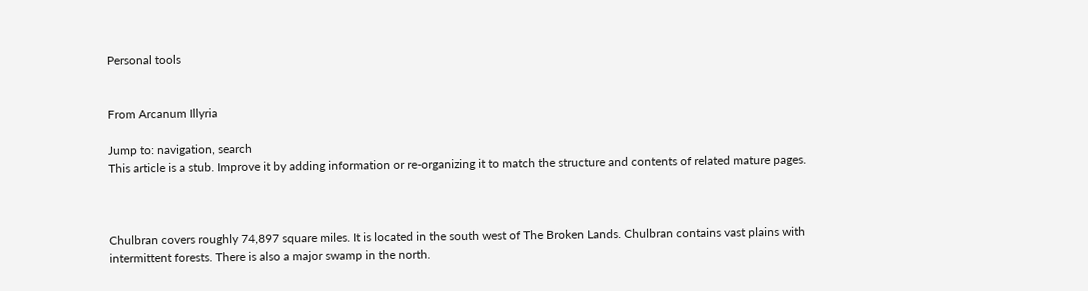Personal tools


From Arcanum Illyria

Jump to: navigation, search
This article is a stub. Improve it by adding information or re-organizing it to match the structure and contents of related mature pages.



Chulbran covers roughly 74,897 square miles. It is located in the south west of The Broken Lands. Chulbran contains vast plains with intermittent forests. There is also a major swamp in the north.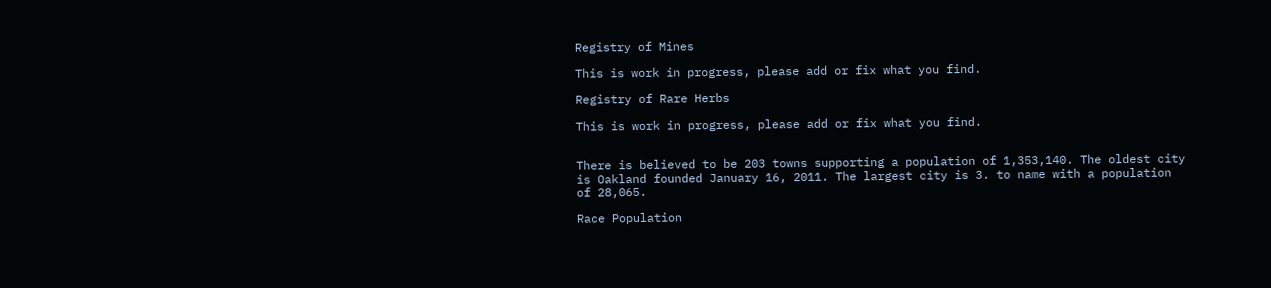Registry of Mines

This is work in progress, please add or fix what you find.

Registry of Rare Herbs

This is work in progress, please add or fix what you find.


There is believed to be 203 towns supporting a population of 1,353,140. The oldest city is Oakland founded January 16, 2011. The largest city is 3. to name with a population of 28,065.

Race Population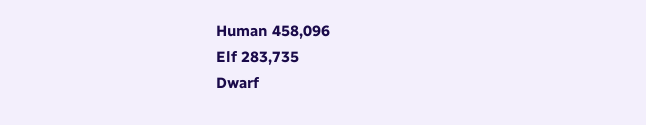Human 458,096
Elf 283,735
Dwarf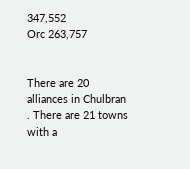347,552
Orc 263,757


There are 20 alliances in Chulbran . There are 21 towns with a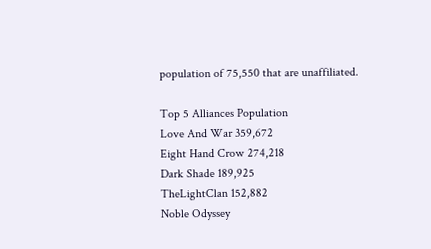population of 75,550 that are unaffiliated.

Top 5 Alliances Population
Love And War 359,672
Eight Hand Crow 274,218
Dark Shade 189,925
TheLightClan 152,882
Noble Odyssey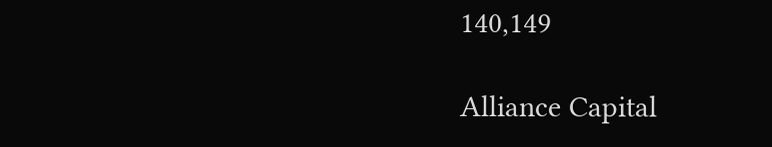140,149

Alliance Capital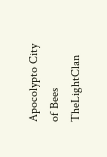Apocolypto City of Bees
TheLightClan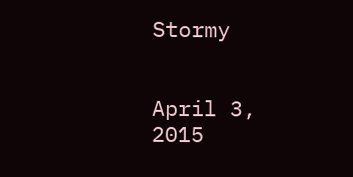Stormy


April 3, 2015